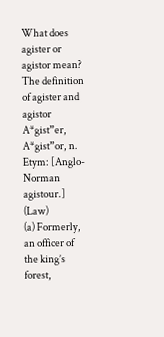What does agister or agistor mean?
The definition of agister and agistor
A*gist”er, A*gist”or, n.
Etym: [Anglo-Norman agistour.] (Law)
(a) Formerly, an officer of the king’s forest,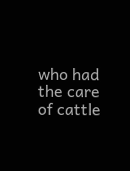who had the care of cattle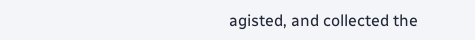agisted, and collected the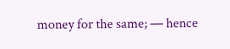money for the same; — hence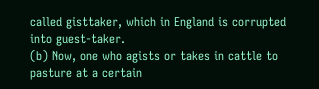called gisttaker, which in England is corrupted into guest-taker.
(b) Now, one who agists or takes in cattle to pasture at a certain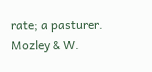rate; a pasturer. Mozley & W.